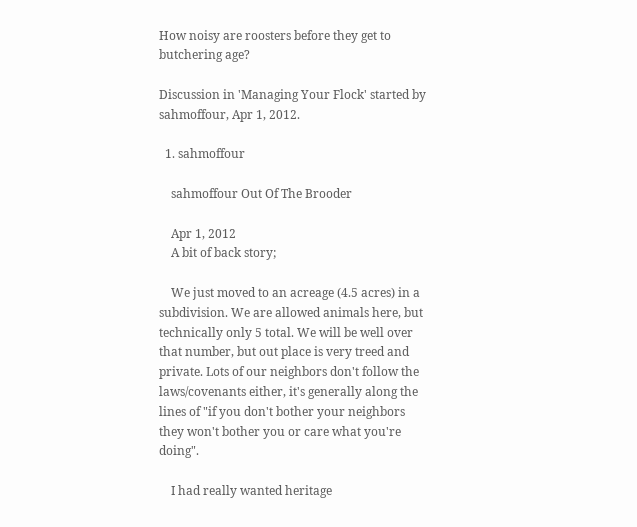How noisy are roosters before they get to butchering age?

Discussion in 'Managing Your Flock' started by sahmoffour, Apr 1, 2012.

  1. sahmoffour

    sahmoffour Out Of The Brooder

    Apr 1, 2012
    A bit of back story;

    We just moved to an acreage (4.5 acres) in a subdivision. We are allowed animals here, but technically only 5 total. We will be well over that number, but out place is very treed and private. Lots of our neighbors don't follow the laws/covenants either, it's generally along the lines of "if you don't bother your neighbors they won't bother you or care what you're doing".

    I had really wanted heritage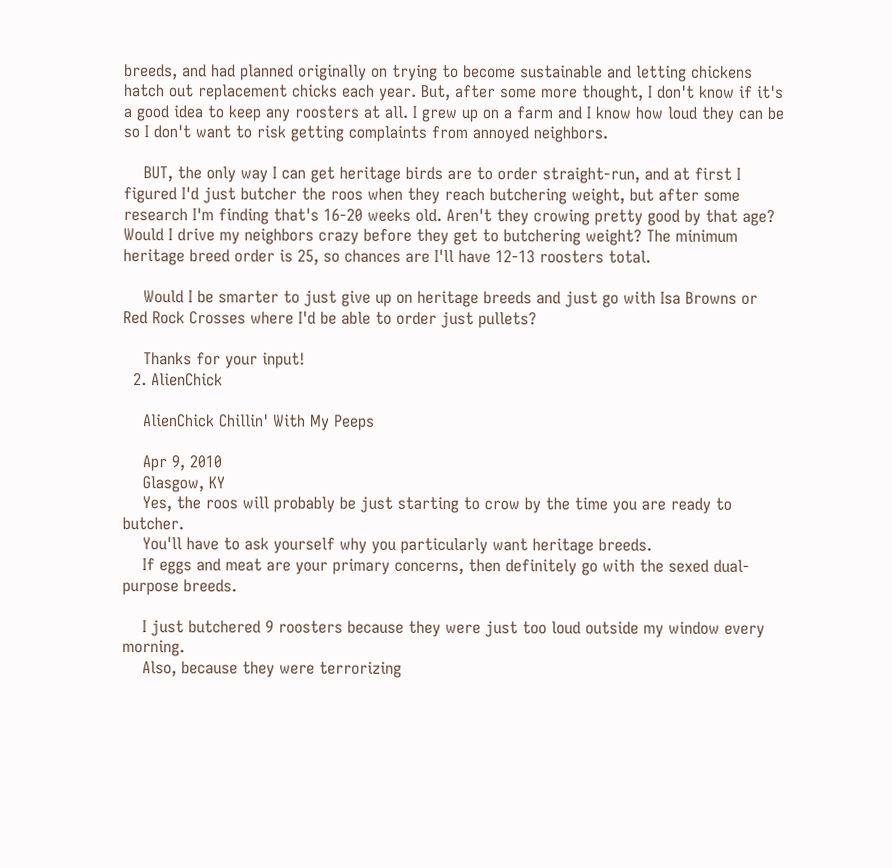breeds, and had planned originally on trying to become sustainable and letting chickens hatch out replacement chicks each year. But, after some more thought, I don't know if it's a good idea to keep any roosters at all. I grew up on a farm and I know how loud they can be so I don't want to risk getting complaints from annoyed neighbors.

    BUT, the only way I can get heritage birds are to order straight-run, and at first I figured I'd just butcher the roos when they reach butchering weight, but after some research I'm finding that's 16-20 weeks old. Aren't they crowing pretty good by that age? Would I drive my neighbors crazy before they get to butchering weight? The minimum heritage breed order is 25, so chances are I'll have 12-13 roosters total.

    Would I be smarter to just give up on heritage breeds and just go with Isa Browns or Red Rock Crosses where I'd be able to order just pullets?

    Thanks for your input!
  2. AlienChick

    AlienChick Chillin' With My Peeps

    Apr 9, 2010
    Glasgow, KY
    Yes, the roos will probably be just starting to crow by the time you are ready to butcher.
    You'll have to ask yourself why you particularly want heritage breeds.
    If eggs and meat are your primary concerns, then definitely go with the sexed dual-purpose breeds.

    I just butchered 9 roosters because they were just too loud outside my window every morning.
    Also, because they were terrorizing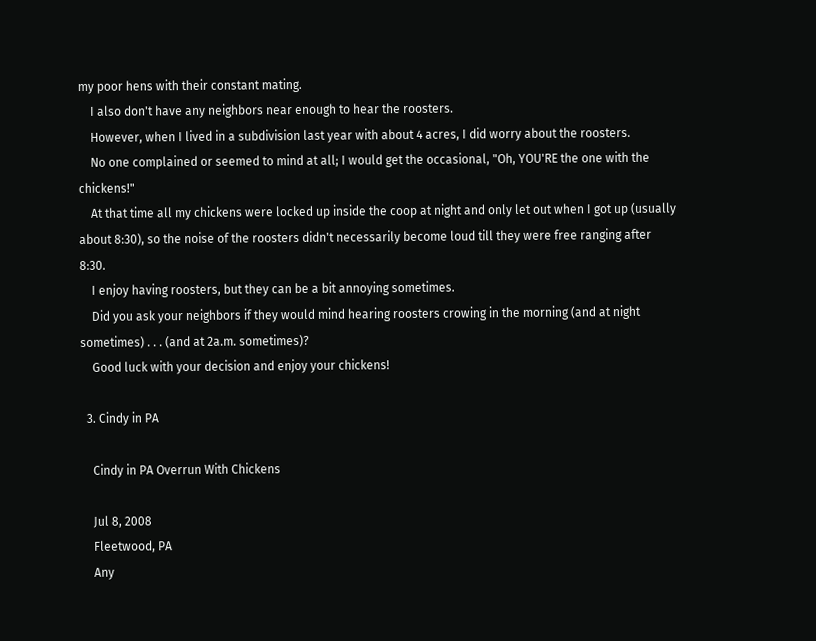my poor hens with their constant mating.
    I also don't have any neighbors near enough to hear the roosters.
    However, when I lived in a subdivision last year with about 4 acres, I did worry about the roosters.
    No one complained or seemed to mind at all; I would get the occasional, "Oh, YOU'RE the one with the chickens!"
    At that time all my chickens were locked up inside the coop at night and only let out when I got up (usually about 8:30), so the noise of the roosters didn't necessarily become loud till they were free ranging after 8:30.
    I enjoy having roosters, but they can be a bit annoying sometimes.
    Did you ask your neighbors if they would mind hearing roosters crowing in the morning (and at night sometimes) . . . (and at 2a.m. sometimes)?
    Good luck with your decision and enjoy your chickens!

  3. Cindy in PA

    Cindy in PA Overrun With Chickens

    Jul 8, 2008
    Fleetwood, PA
    Any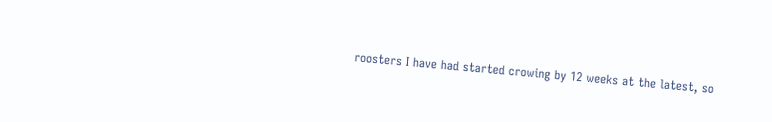roosters I have had started crowing by 12 weeks at the latest, so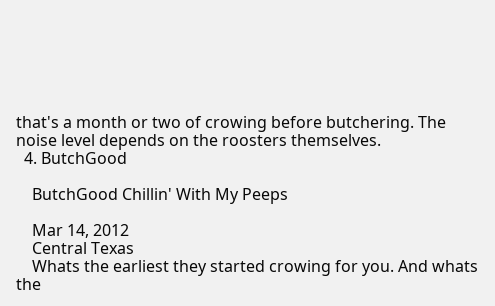that's a month or two of crowing before butchering. The noise level depends on the roosters themselves.
  4. ButchGood

    ButchGood Chillin' With My Peeps

    Mar 14, 2012
    Central Texas
    Whats the earliest they started crowing for you. And whats the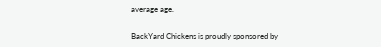average age.


BackYard Chickens is proudly sponsored by